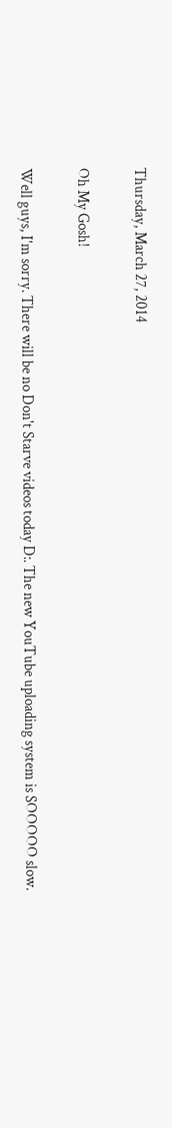Thursday, March 27, 2014

Oh My Gosh!

Well guys, I'm sorry. There will be no Don't Starve videos today D:. The new YouTube uploading system is SOOOOO slow.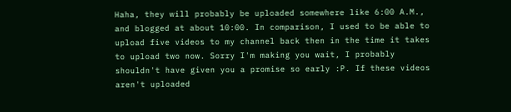Haha, they will probably be uploaded somewhere like 6:00 A.M., and blogged at about 10:00. In comparison, I used to be able to upload five videos to my channel back then in the time it takes to upload two now. Sorry I'm making you wait, I probably shouldn't have given you a promise so early :P. If these videos aren't uploaded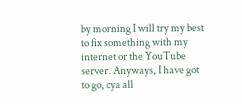by morning I will try my best to fix something with my internet or the YouTube server. Anyways, I have got to go, cya all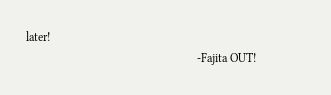later!
                                                         -Fajita OUT!